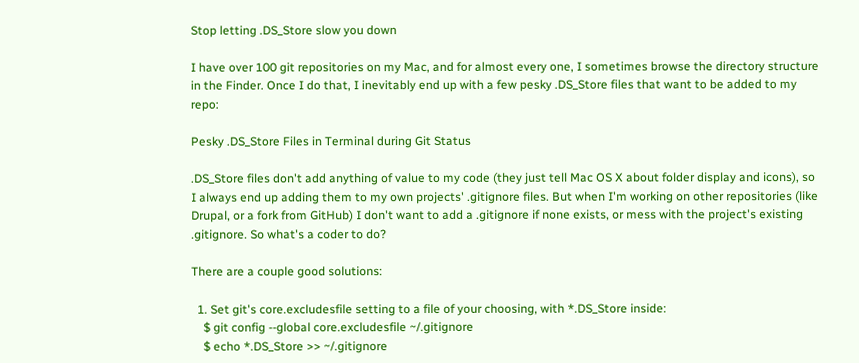Stop letting .DS_Store slow you down

I have over 100 git repositories on my Mac, and for almost every one, I sometimes browse the directory structure in the Finder. Once I do that, I inevitably end up with a few pesky .DS_Store files that want to be added to my repo:

Pesky .DS_Store Files in Terminal during Git Status

.DS_Store files don't add anything of value to my code (they just tell Mac OS X about folder display and icons), so I always end up adding them to my own projects' .gitignore files. But when I'm working on other repositories (like Drupal, or a fork from GitHub) I don't want to add a .gitignore if none exists, or mess with the project's existing .gitignore. So what's a coder to do?

There are a couple good solutions:

  1. Set git's core.excludesfile setting to a file of your choosing, with *.DS_Store inside:
    $ git config --global core.excludesfile ~/.gitignore
    $ echo *.DS_Store >> ~/.gitignore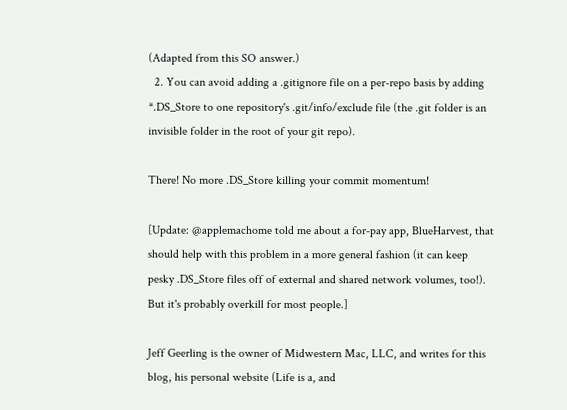(Adapted from this SO answer.)
  2. You can avoid adding a .gitignore file on a per-repo basis by adding *.DS_Store to one repository's .git/info/exclude file (the .git folder is an invisible folder in the root of your git repo).

There! No more .DS_Store killing your commit momentum!

[Update: @applemachome told me about a for-pay app, BlueHarvest, that should help with this problem in a more general fashion (it can keep pesky .DS_Store files off of external and shared network volumes, too!). But it's probably overkill for most people.]

Jeff Geerling is the owner of Midwestern Mac, LLC, and writes for this blog, his personal website (Life is a, and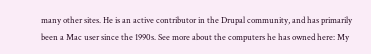many other sites. He is an active contributor in the Drupal community, and has primarily been a Mac user since the 1990s. See more about the computers he has owned here: My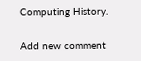Computing History.

Add new comment